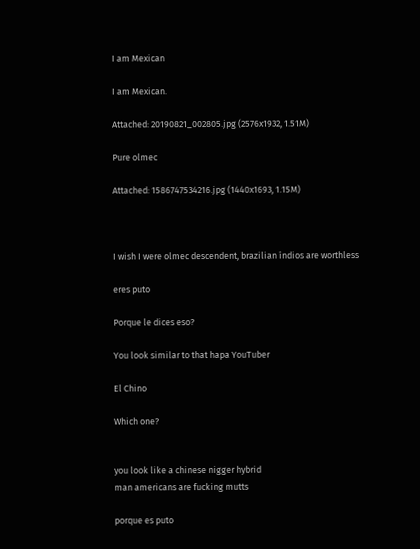I am Mexican

I am Mexican.

Attached: 20190821_002805.jpg (2576x1932, 1.51M)

Pure olmec

Attached: 1586747534216.jpg (1440x1693, 1.15M)



I wish I were olmec descendent, brazilian índios are worthless

eres puto

Porque le dices eso?

You look similar to that hapa YouTuber

El Chino

Which one?


you look like a chinese nigger hybrid
man americans are fucking mutts

porque es puto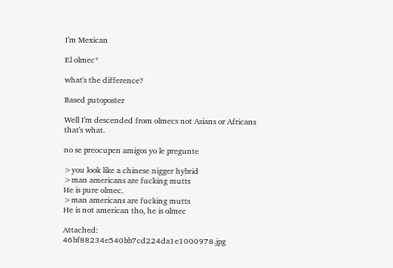I'm Mexican

El olmec*

what's the difference?

Based putoposter

Well I'm descended from olmecs not Asians or Africans that's what.

no se preocupen amigos yo le pregunte

>you look like a chinese nigger hybrid
>man americans are fucking mutts
He is pure olmec.
>man americans are fucking mutts
He is not american tho, he is olmec

Attached: 46bf88234e540bb7cd224da1e1000978.jpg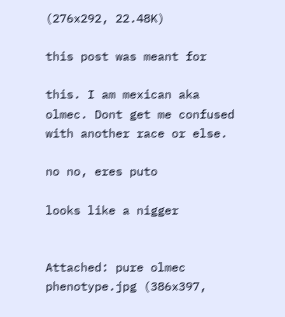(276x292, 22.48K)

this post was meant for

this. I am mexican aka olmec. Dont get me confused with another race or else.

no no, eres puto

looks like a nigger


Attached: pure olmec phenotype.jpg (386x397,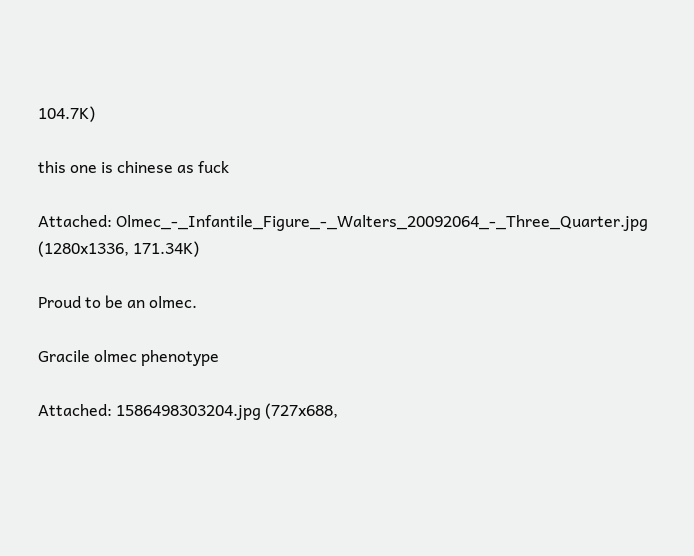104.7K)

this one is chinese as fuck

Attached: Olmec_-_Infantile_Figure_-_Walters_20092064_-_Three_Quarter.jpg (1280x1336, 171.34K)

Proud to be an olmec.

Gracile olmec phenotype

Attached: 1586498303204.jpg (727x688,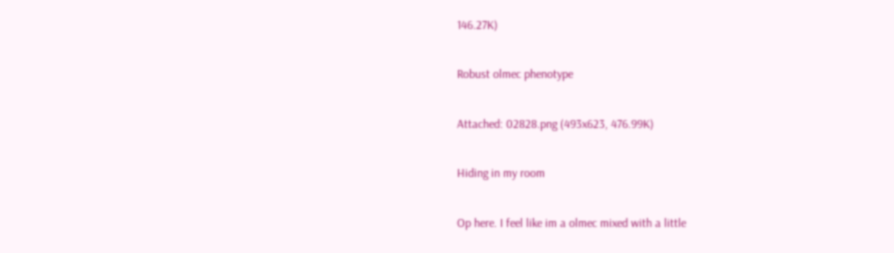146.27K)

Robust olmec phenotype

Attached: 02828.png (493x623, 476.99K)

Hiding in my room

Op here. I feel like im a olmec mixed with a little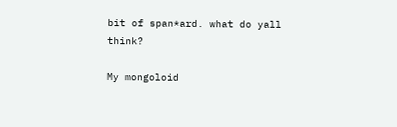bit of span*ard. what do yall think?

My mongoloid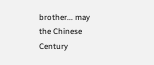brother... may the Chinese Century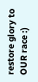restore glory to OUR race :)